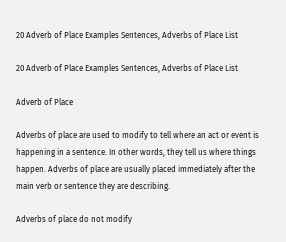20 Adverb of Place Examples Sentences, Adverbs of Place List

20 Adverb of Place Examples Sentences, Adverbs of Place List

Adverb of Place

Adverbs of place are used to modify to tell where an act or event is happening in a sentence. In other words, they tell us where things happen. Adverbs of place are usually placed immediately after the main verb or sentence they are describing.

Adverbs of place do not modify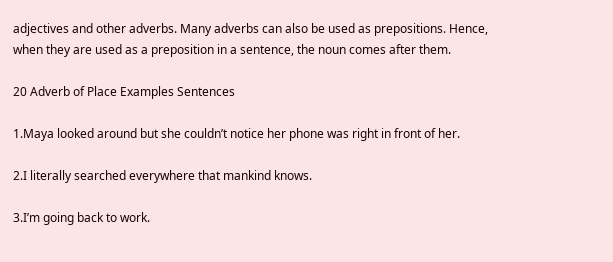adjectives and other adverbs. Many adverbs can also be used as prepositions. Hence, when they are used as a preposition in a sentence, the noun comes after them.

20 Adverb of Place Examples Sentences

1.Maya looked around but she couldn’t notice her phone was right in front of her.

2.I literally searched everywhere that mankind knows.

3.I’m going back to work.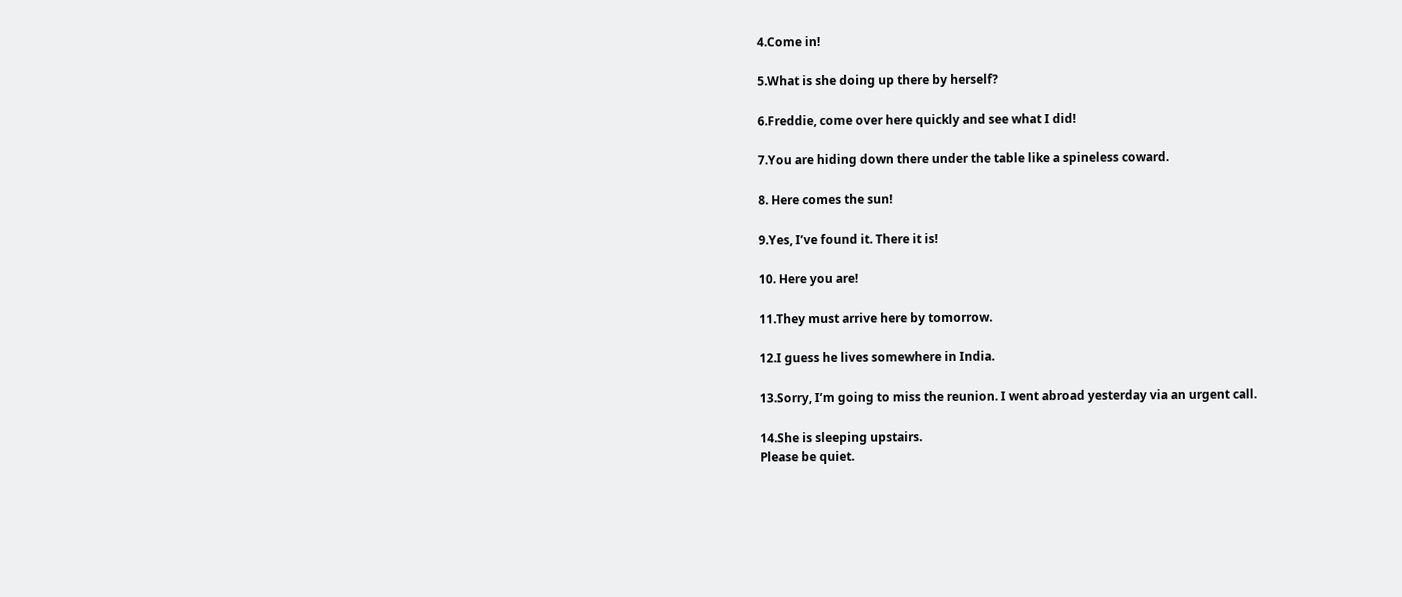4.Come in!

5.What is she doing up there by herself?

6.Freddie, come over here quickly and see what I did!

7.You are hiding down there under the table like a spineless coward.

8. Here comes the sun!

9.Yes, I’ve found it. There it is!

10. Here you are!

11.They must arrive here by tomorrow.

12.I guess he lives somewhere in India.

13.Sorry, I’m going to miss the reunion. I went abroad yesterday via an urgent call.

14.She is sleeping upstairs.
Please be quiet.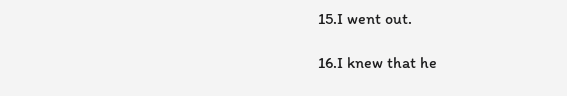15.I went out.

16.I knew that he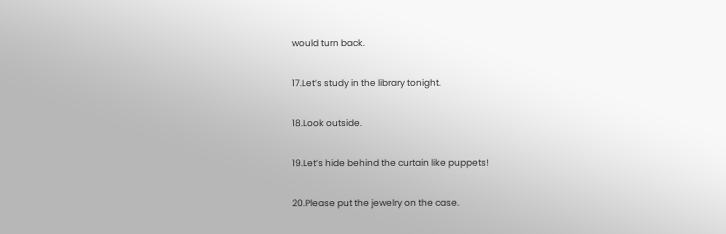would turn back.

17.Let’s study in the library tonight.

18.Look outside.

19.Let’s hide behind the curtain like puppets!

20.Please put the jewelry on the case.